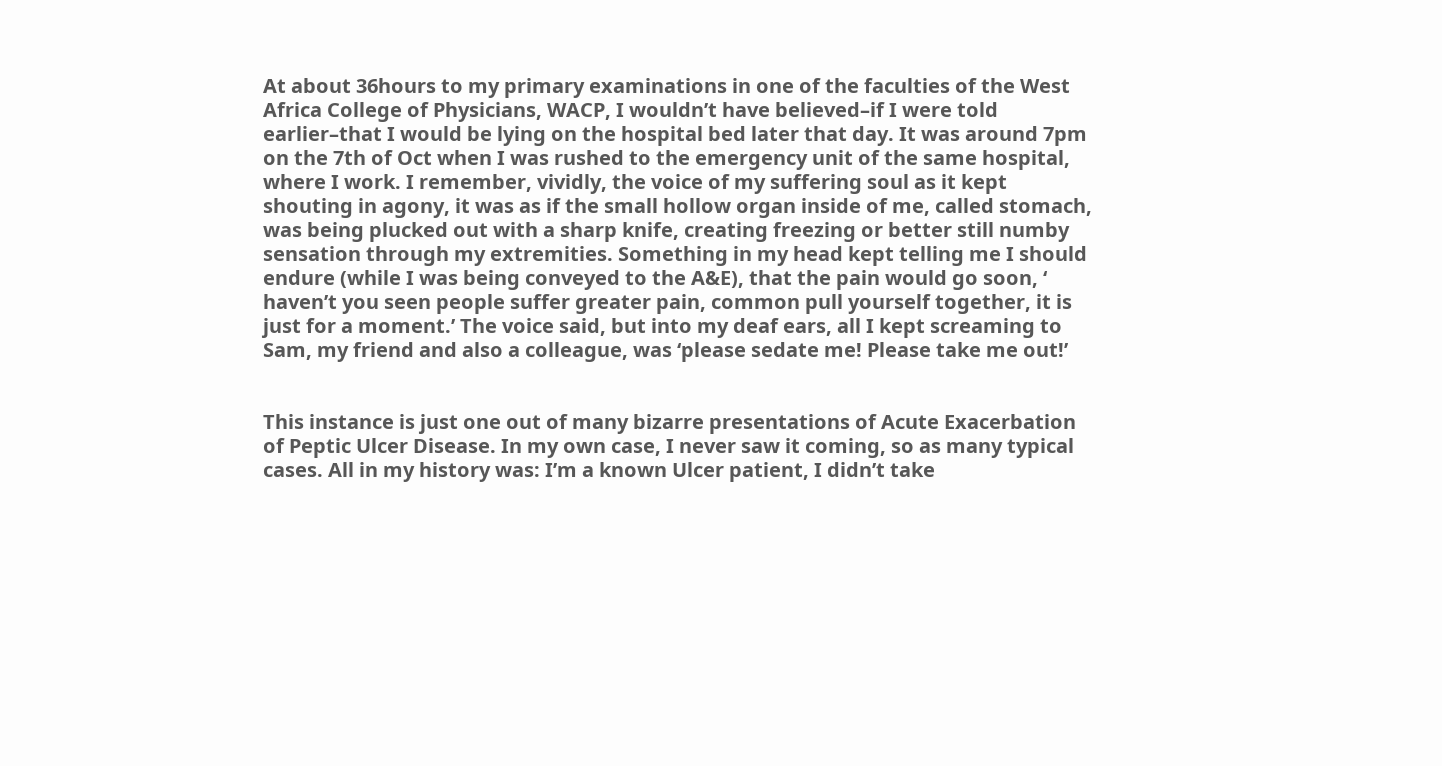At about 36hours to my primary examinations in one of the faculties of the West Africa College of Physicians, WACP, I wouldn’t have believed–if I were told earlier–that I would be lying on the hospital bed later that day. It was around 7pm on the 7th of Oct when I was rushed to the emergency unit of the same hospital, where I work. I remember, vividly, the voice of my suffering soul as it kept shouting in agony, it was as if the small hollow organ inside of me, called stomach, was being plucked out with a sharp knife, creating freezing or better still numby sensation through my extremities. Something in my head kept telling me I should endure (while I was being conveyed to the A&E), that the pain would go soon, ‘ haven’t you seen people suffer greater pain, common pull yourself together, it is just for a moment.’ The voice said, but into my deaf ears, all I kept screaming to Sam, my friend and also a colleague, was ‘please sedate me! Please take me out!’


This instance is just one out of many bizarre presentations of Acute Exacerbation of Peptic Ulcer Disease. In my own case, I never saw it coming, so as many typical cases. All in my history was: I’m a known Ulcer patient, I didn’t take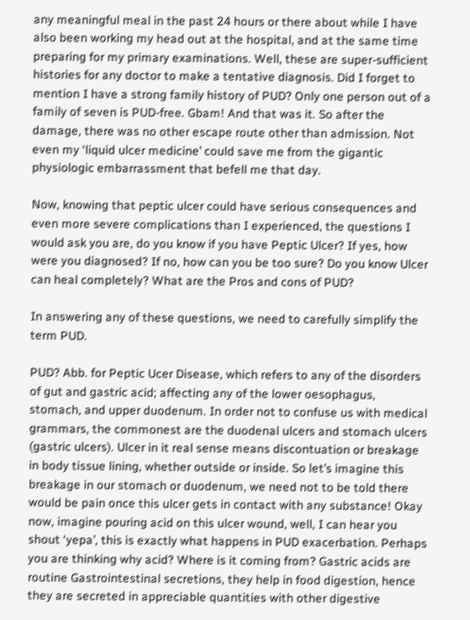any meaningful meal in the past 24 hours or there about while I have also been working my head out at the hospital, and at the same time preparing for my primary examinations. Well, these are super-sufficient histories for any doctor to make a tentative diagnosis. Did I forget to mention I have a strong family history of PUD? Only one person out of a family of seven is PUD-free. Gbam! And that was it. So after the damage, there was no other escape route other than admission. Not even my ‘liquid ulcer medicine’ could save me from the gigantic physiologic embarrassment that befell me that day.

Now, knowing that peptic ulcer could have serious consequences and even more severe complications than I experienced, the questions I would ask you are, do you know if you have Peptic Ulcer? If yes, how were you diagnosed? If no, how can you be too sure? Do you know Ulcer can heal completely? What are the Pros and cons of PUD?

In answering any of these questions, we need to carefully simplify the term PUD.

PUD? Abb. for Peptic Ucer Disease, which refers to any of the disorders of gut and gastric acid; affecting any of the lower oesophagus, stomach, and upper duodenum. In order not to confuse us with medical grammars, the commonest are the duodenal ulcers and stomach ulcers (gastric ulcers). Ulcer in it real sense means discontuation or breakage in body tissue lining, whether outside or inside. So let’s imagine this breakage in our stomach or duodenum, we need not to be told there would be pain once this ulcer gets in contact with any substance! Okay now, imagine pouring acid on this ulcer wound, well, I can hear you shout ‘yepa’, this is exactly what happens in PUD exacerbation. Perhaps you are thinking why acid? Where is it coming from? Gastric acids are routine Gastrointestinal secretions, they help in food digestion, hence they are secreted in appreciable quantities with other digestive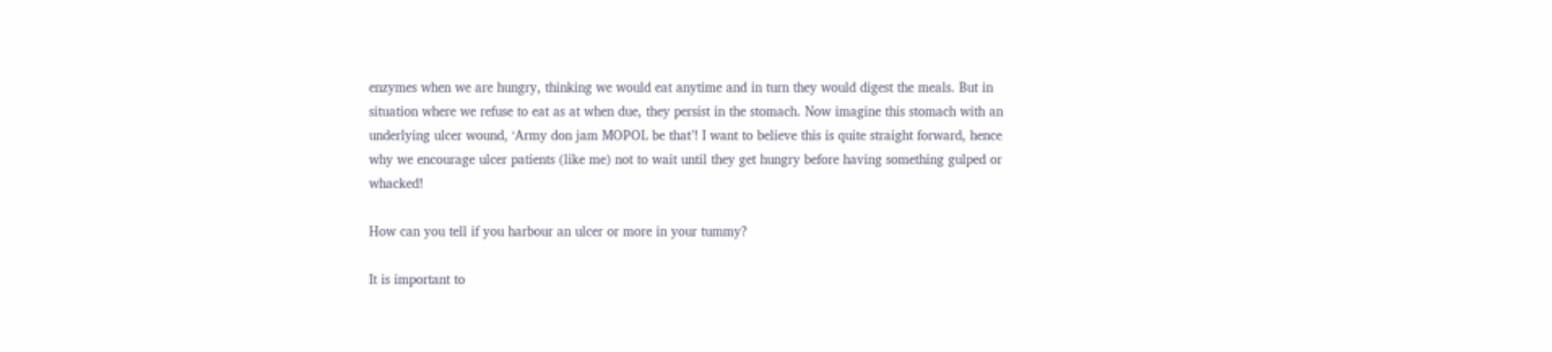enzymes when we are hungry, thinking we would eat anytime and in turn they would digest the meals. But in situation where we refuse to eat as at when due, they persist in the stomach. Now imagine this stomach with an underlying ulcer wound, ‘Army don jam MOPOL be that’! I want to believe this is quite straight forward, hence why we encourage ulcer patients (like me) not to wait until they get hungry before having something gulped or whacked!

How can you tell if you harbour an ulcer or more in your tummy?

It is important to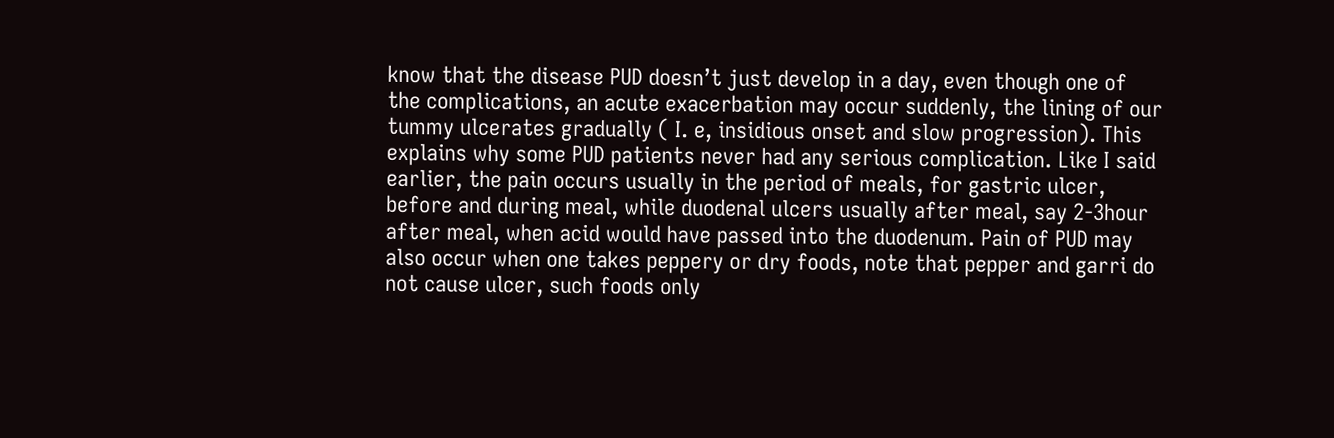know that the disease PUD doesn’t just develop in a day, even though one of the complications, an acute exacerbation may occur suddenly, the lining of our tummy ulcerates gradually ( I. e, insidious onset and slow progression). This explains why some PUD patients never had any serious complication. Like I said earlier, the pain occurs usually in the period of meals, for gastric ulcer, before and during meal, while duodenal ulcers usually after meal, say 2-3hour after meal, when acid would have passed into the duodenum. Pain of PUD may also occur when one takes peppery or dry foods, note that pepper and garri do not cause ulcer, such foods only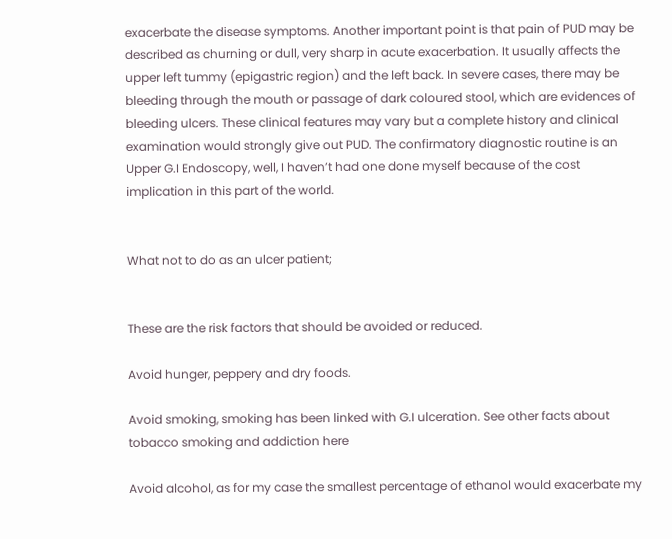exacerbate the disease symptoms. Another important point is that pain of PUD may be described as churning or dull, very sharp in acute exacerbation. It usually affects the upper left tummy (epigastric region) and the left back. In severe cases, there may be bleeding through the mouth or passage of dark coloured stool, which are evidences of bleeding ulcers. These clinical features may vary but a complete history and clinical examination would strongly give out PUD. The confirmatory diagnostic routine is an Upper G.I Endoscopy, well, I haven’t had one done myself because of the cost implication in this part of the world.


What not to do as an ulcer patient;


These are the risk factors that should be avoided or reduced.

Avoid hunger, peppery and dry foods.

Avoid smoking, smoking has been linked with G.I ulceration. See other facts about tobacco smoking and addiction here

Avoid alcohol, as for my case the smallest percentage of ethanol would exacerbate my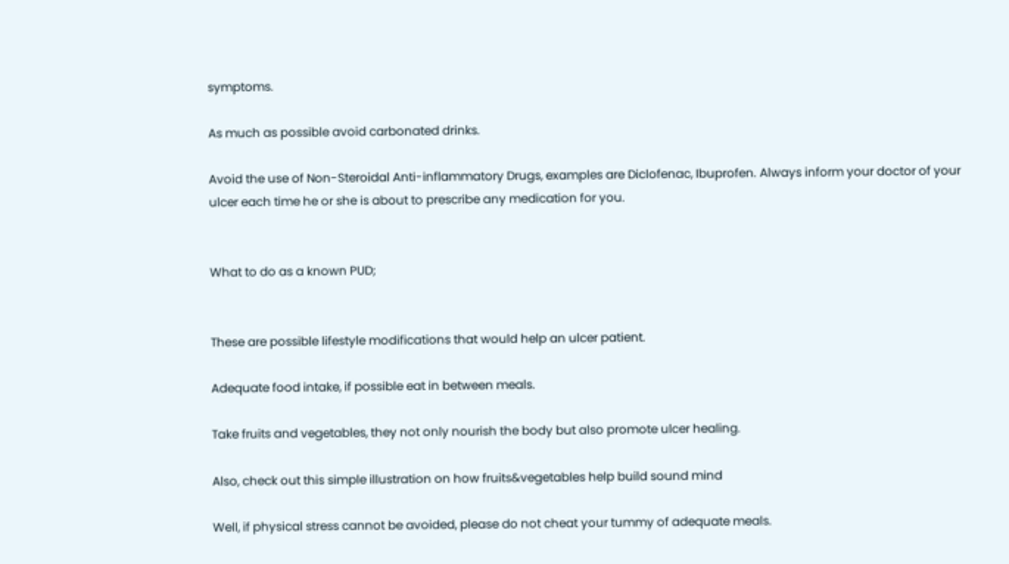symptoms.

As much as possible avoid carbonated drinks.

Avoid the use of Non-Steroidal Anti-inflammatory Drugs, examples are Diclofenac, Ibuprofen. Always inform your doctor of your ulcer each time he or she is about to prescribe any medication for you.


What to do as a known PUD;


These are possible lifestyle modifications that would help an ulcer patient.

Adequate food intake, if possible eat in between meals.

Take fruits and vegetables, they not only nourish the body but also promote ulcer healing.

Also, check out this simple illustration on how fruits&vegetables help build sound mind

Well, if physical stress cannot be avoided, please do not cheat your tummy of adequate meals.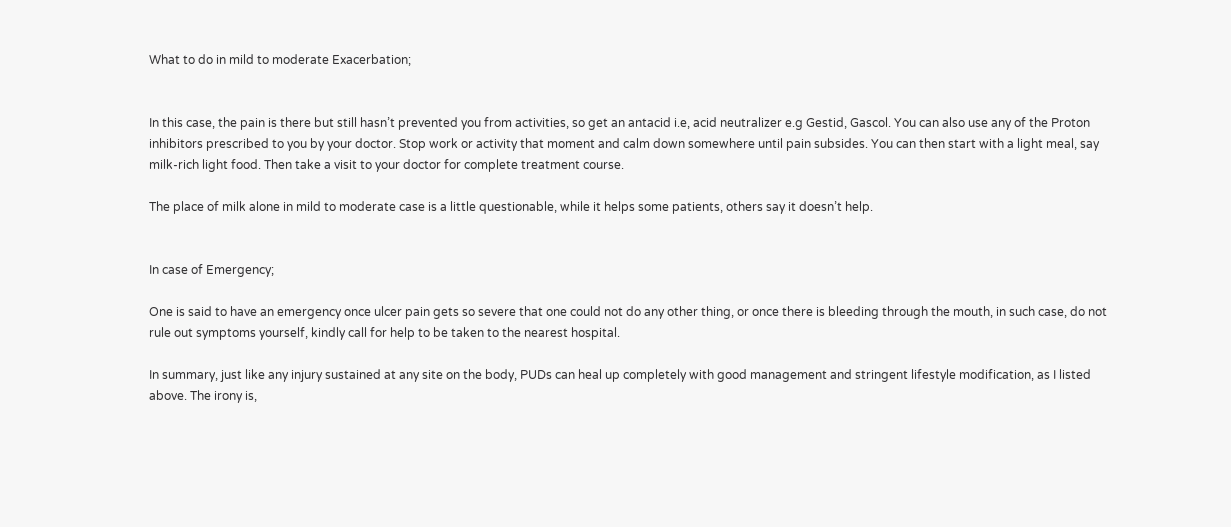What to do in mild to moderate Exacerbation;


In this case, the pain is there but still hasn’t prevented you from activities, so get an antacid i.e, acid neutralizer e.g Gestid, Gascol. You can also use any of the Proton inhibitors prescribed to you by your doctor. Stop work or activity that moment and calm down somewhere until pain subsides. You can then start with a light meal, say milk-rich light food. Then take a visit to your doctor for complete treatment course.

The place of milk alone in mild to moderate case is a little questionable, while it helps some patients, others say it doesn’t help.


In case of Emergency;

One is said to have an emergency once ulcer pain gets so severe that one could not do any other thing, or once there is bleeding through the mouth, in such case, do not rule out symptoms yourself, kindly call for help to be taken to the nearest hospital.

In summary, just like any injury sustained at any site on the body, PUDs can heal up completely with good management and stringent lifestyle modification, as I listed above. The irony is,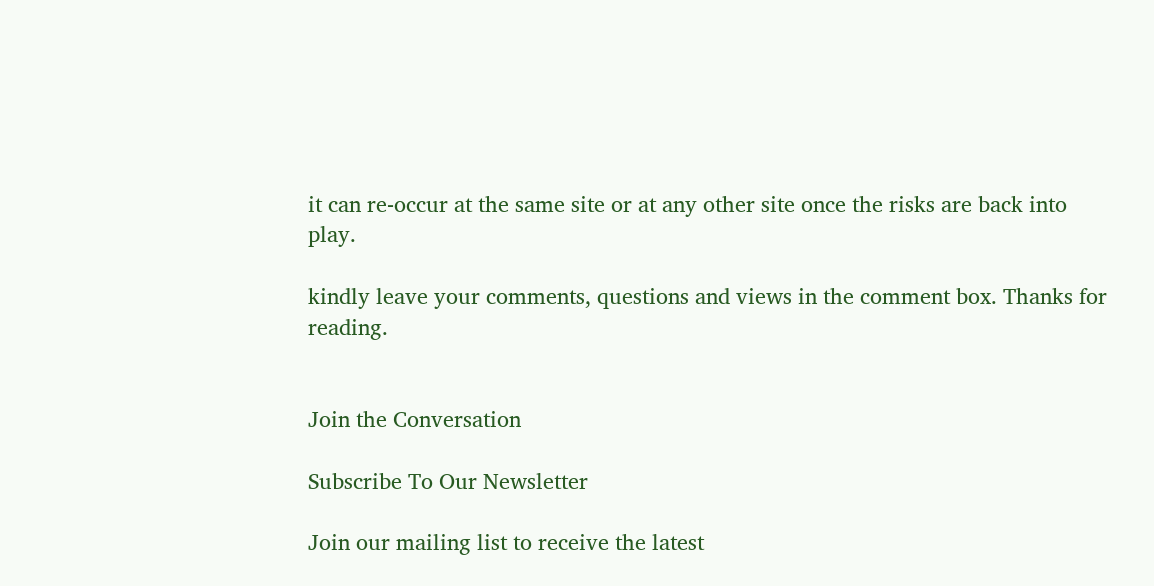it can re-occur at the same site or at any other site once the risks are back into play.

kindly leave your comments, questions and views in the comment box. Thanks for reading.


Join the Conversation

Subscribe To Our Newsletter

Join our mailing list to receive the latest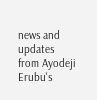news and updates from Ayodeji Erubu's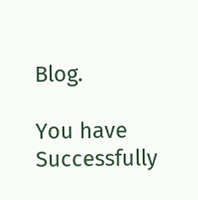Blog.

You have Successfully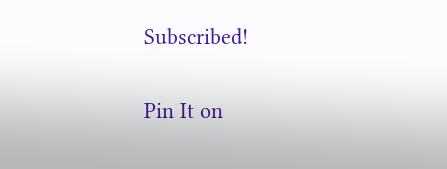Subscribed!

Pin It on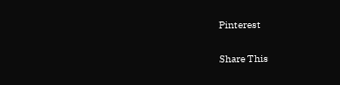Pinterest

Share This